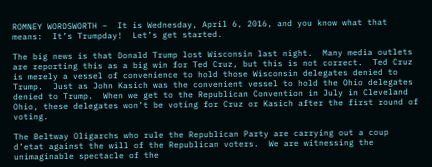ROMNEY WORDSWORTH –  It is Wednesday, April 6, 2016, and you know what that means:  It’s Trumpday!  Let’s get started.

The big news is that Donald Trump lost Wisconsin last night.  Many media outlets are reporting this as a big win for Ted Cruz, but this is not correct.  Ted Cruz is merely a vessel of convenience to hold those Wisconsin delegates denied to Trump.  Just as John Kasich was the convenient vessel to hold the Ohio delegates denied to Trump.  When we get to the Republican Convention in July in Cleveland Ohio, these delegates won’t be voting for Cruz or Kasich after the first round of voting.

The Beltway Oligarchs who rule the Republican Party are carrying out a coup d’etat against the will of the Republican voters.  We are witnessing the unimaginable spectacle of the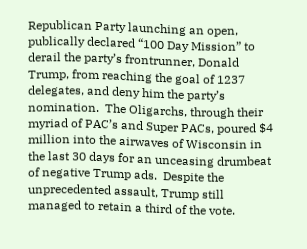Republican Party launching an open, publically declared “100 Day Mission” to derail the party’s frontrunner, Donald Trump, from reaching the goal of 1237 delegates, and deny him the party’s nomination.  The Oligarchs, through their myriad of PAC’s and Super PACs, poured $4 million into the airwaves of Wisconsin in the last 30 days for an unceasing drumbeat of negative Trump ads.  Despite the unprecedented assault, Trump still managed to retain a third of the vote.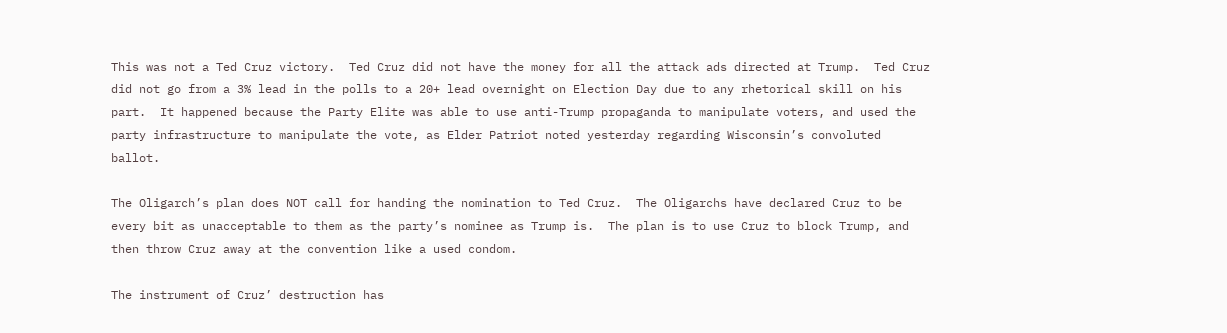This was not a Ted Cruz victory.  Ted Cruz did not have the money for all the attack ads directed at Trump.  Ted Cruz did not go from a 3% lead in the polls to a 20+ lead overnight on Election Day due to any rhetorical skill on his part.  It happened because the Party Elite was able to use anti-Trump propaganda to manipulate voters, and used the party infrastructure to manipulate the vote, as Elder Patriot noted yesterday regarding Wisconsin’s convoluted ballot.

The Oligarch’s plan does NOT call for handing the nomination to Ted Cruz.  The Oligarchs have declared Cruz to be every bit as unacceptable to them as the party’s nominee as Trump is.  The plan is to use Cruz to block Trump, and then throw Cruz away at the convention like a used condom.

The instrument of Cruz’ destruction has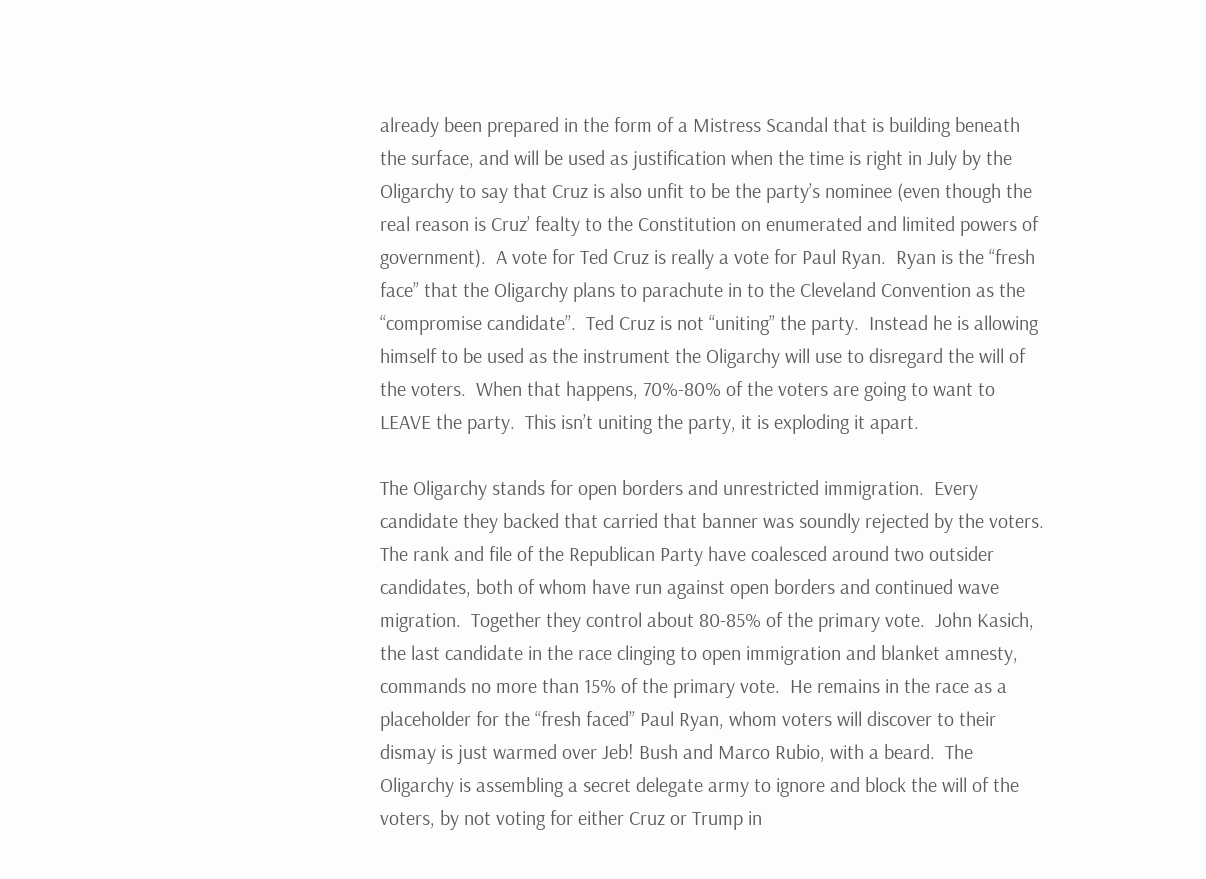already been prepared in the form of a Mistress Scandal that is building beneath the surface, and will be used as justification when the time is right in July by the Oligarchy to say that Cruz is also unfit to be the party’s nominee (even though the real reason is Cruz’ fealty to the Constitution on enumerated and limited powers of government).  A vote for Ted Cruz is really a vote for Paul Ryan.  Ryan is the “fresh face” that the Oligarchy plans to parachute in to the Cleveland Convention as the “compromise candidate”.  Ted Cruz is not “uniting” the party.  Instead he is allowing himself to be used as the instrument the Oligarchy will use to disregard the will of the voters.  When that happens, 70%-80% of the voters are going to want to LEAVE the party.  This isn’t uniting the party, it is exploding it apart.

The Oligarchy stands for open borders and unrestricted immigration.  Every candidate they backed that carried that banner was soundly rejected by the voters.  The rank and file of the Republican Party have coalesced around two outsider candidates, both of whom have run against open borders and continued wave migration.  Together they control about 80-85% of the primary vote.  John Kasich, the last candidate in the race clinging to open immigration and blanket amnesty, commands no more than 15% of the primary vote.  He remains in the race as a placeholder for the “fresh faced” Paul Ryan, whom voters will discover to their dismay is just warmed over Jeb! Bush and Marco Rubio, with a beard.  The Oligarchy is assembling a secret delegate army to ignore and block the will of the voters, by not voting for either Cruz or Trump in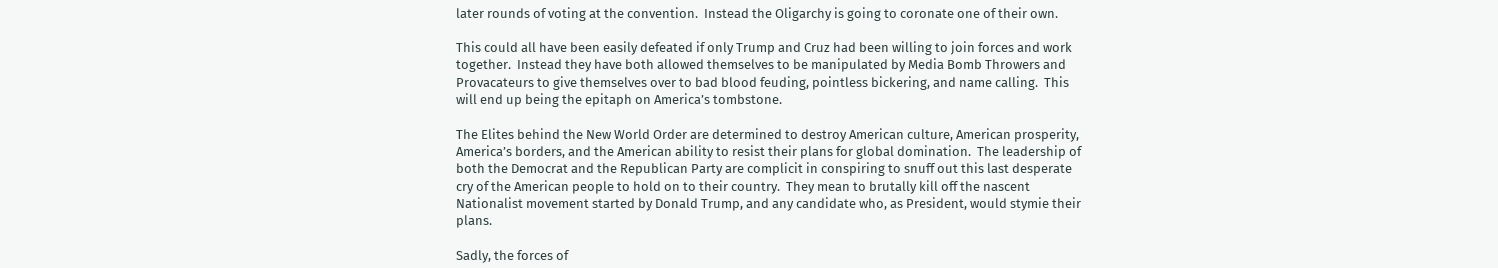later rounds of voting at the convention.  Instead the Oligarchy is going to coronate one of their own.

This could all have been easily defeated if only Trump and Cruz had been willing to join forces and work together.  Instead they have both allowed themselves to be manipulated by Media Bomb Throwers and Provacateurs to give themselves over to bad blood feuding, pointless bickering, and name calling.  This will end up being the epitaph on America’s tombstone.

The Elites behind the New World Order are determined to destroy American culture, American prosperity, America’s borders, and the American ability to resist their plans for global domination.  The leadership of both the Democrat and the Republican Party are complicit in conspiring to snuff out this last desperate cry of the American people to hold on to their country.  They mean to brutally kill off the nascent Nationalist movement started by Donald Trump, and any candidate who, as President, would stymie their plans.

Sadly, the forces of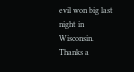evil won big last night in Wisconsin.  Thanks a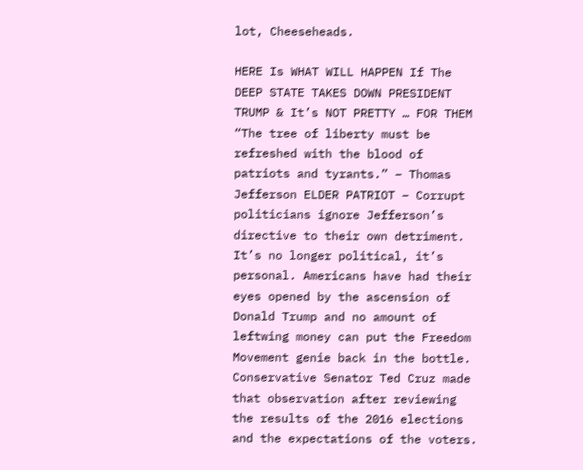lot, Cheeseheads.

HERE Is WHAT WILL HAPPEN If The DEEP STATE TAKES DOWN PRESIDENT TRUMP & It’s NOT PRETTY … FOR THEM “The tree of liberty must be refreshed with the blood of patriots and tyrants.” – Thomas Jefferson ELDER PATRIOT – Corrupt politicians ignore Jefferson’s directive to their own detriment. It’s no longer political, it’s personal. Americans have had their eyes opened by the ascension of Donald Trump and no amount of leftwing money can put the Freedom Movement genie back in the bottle. Conservative Senator Ted Cruz made that observation after reviewing the results of the 2016 elections and the expectations of the voters.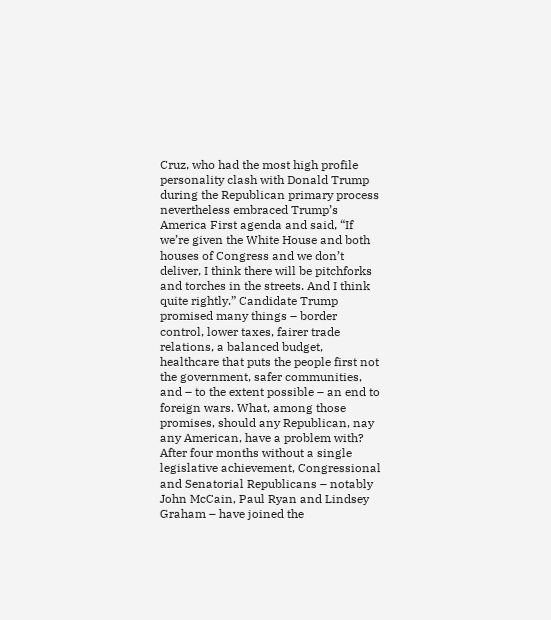Cruz, who had the most high profile personality clash with Donald Trump during the Republican primary process nevertheless embraced Trump’s America First agenda and said, “If we’re given the White House and both houses of Congress and we don’t deliver, I think there will be pitchforks and torches in the streets. And I think quite rightly.” Candidate Trump promised many things – border control, lower taxes, fairer trade relations, a balanced budget, healthcare that puts the people first not the government, safer communities, and – to the extent possible – an end to foreign wars. What, among those promises, should any Republican, nay any American, have a problem with? After four months without a single legislative achievement, Congressional and Senatorial Republicans – notably John McCain, Paul Ryan and Lindsey Graham – have joined the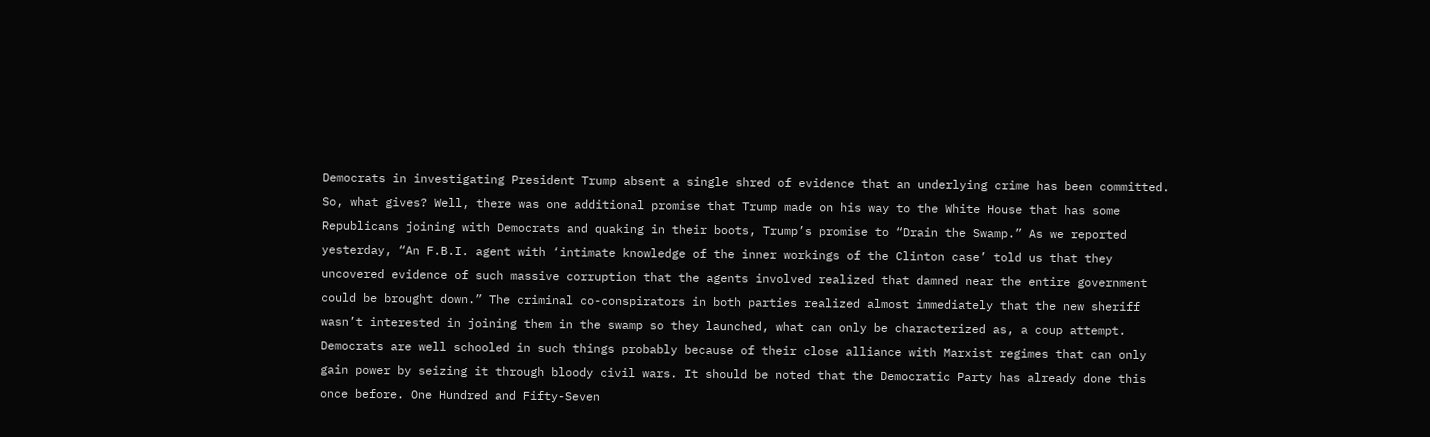Democrats in investigating President Trump absent a single shred of evidence that an underlying crime has been committed. So, what gives? Well, there was one additional promise that Trump made on his way to the White House that has some Republicans joining with Democrats and quaking in their boots, Trump’s promise to “Drain the Swamp.” As we reported yesterday, “An F.B.I. agent with ‘intimate knowledge of the inner workings of the Clinton case’ told us that they uncovered evidence of such massive corruption that the agents involved realized that damned near the entire government could be brought down.” The criminal co-conspirators in both parties realized almost immediately that the new sheriff wasn’t interested in joining them in the swamp so they launched, what can only be characterized as, a coup attempt. Democrats are well schooled in such things probably because of their close alliance with Marxist regimes that can only gain power by seizing it through bloody civil wars. It should be noted that the Democratic Party has already done this once before. One Hundred and Fifty-Seven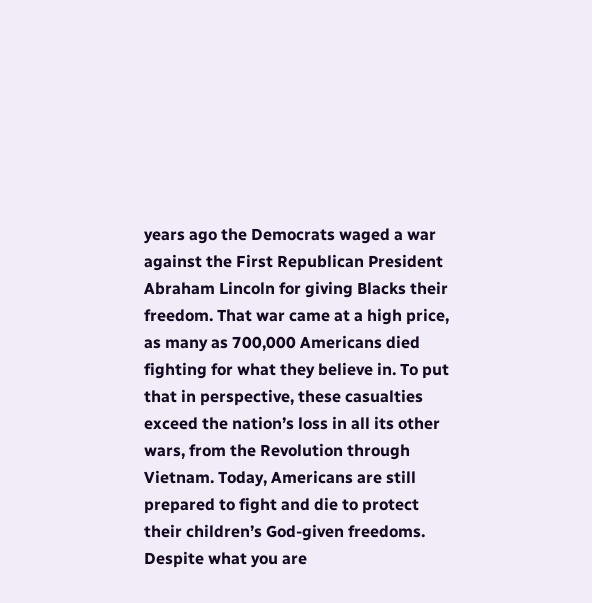years ago the Democrats waged a war against the First Republican President Abraham Lincoln for giving Blacks their freedom. That war came at a high price, as many as 700,000 Americans died fighting for what they believe in. To put that in perspective, these casualties exceed the nation’s loss in all its other wars, from the Revolution through Vietnam. Today, Americans are still prepared to fight and die to protect their children’s God-given freedoms. Despite what you are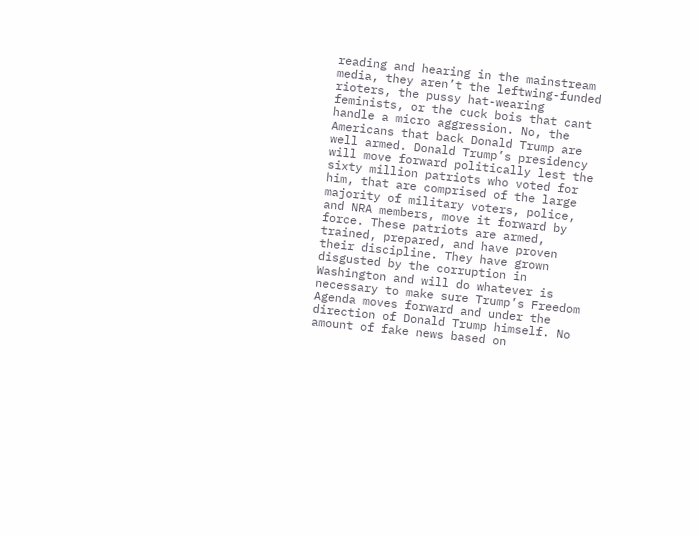reading and hearing in the mainstream media, they aren’t the leftwing-funded rioters, the pussy hat-wearing feminists, or the cuck bois that cant handle a micro aggression. No, the Americans that back Donald Trump are well armed. Donald Trump’s presidency will move forward politically lest the sixty million patriots who voted for him, that are comprised of the large majority of military voters, police, and NRA members, move it forward by force. These patriots are armed, trained, prepared, and have proven their discipline. They have grown disgusted by the corruption in Washington and will do whatever is necessary to make sure Trump’s Freedom Agenda moves forward and under the direction of Donald Trump himself. No amount of fake news based on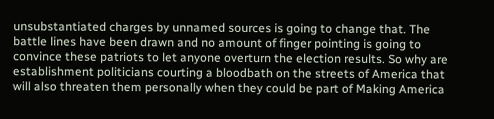unsubstantiated charges by unnamed sources is going to change that. The battle lines have been drawn and no amount of finger pointing is going to convince these patriots to let anyone overturn the election results. So why are establishment politicians courting a bloodbath on the streets of America that will also threaten them personally when they could be part of Making America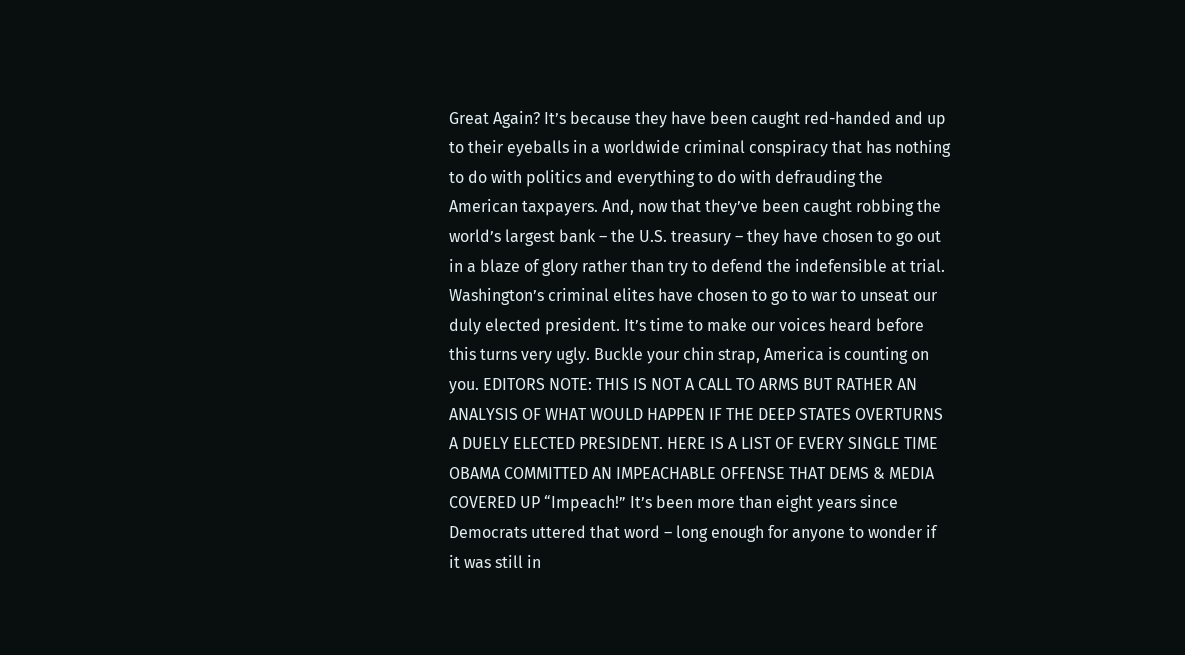Great Again? It’s because they have been caught red-handed and up to their eyeballs in a worldwide criminal conspiracy that has nothing to do with politics and everything to do with defrauding the American taxpayers. And, now that they’ve been caught robbing the world’s largest bank – the U.S. treasury – they have chosen to go out in a blaze of glory rather than try to defend the indefensible at trial. Washington’s criminal elites have chosen to go to war to unseat our duly elected president. It’s time to make our voices heard before this turns very ugly. Buckle your chin strap, America is counting on you. EDITORS NOTE: THIS IS NOT A CALL TO ARMS BUT RATHER AN ANALYSIS OF WHAT WOULD HAPPEN IF THE DEEP STATES OVERTURNS A DUELY ELECTED PRESIDENT. HERE IS A LIST OF EVERY SINGLE TIME OBAMA COMMITTED AN IMPEACHABLE OFFENSE THAT DEMS & MEDIA COVERED UP “Impeach!” It’s been more than eight years since Democrats uttered that word – long enough for anyone to wonder if it was still in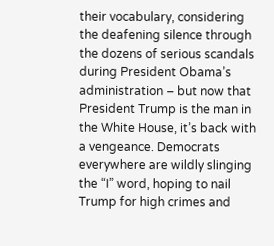their vocabulary, considering the deafening silence through the dozens of serious scandals during President Obama’s administration – but now that President Trump is the man in the White House, it’s back with a vengeance. Democrats everywhere are wildly slinging the “I” word, hoping to nail Trump for high crimes and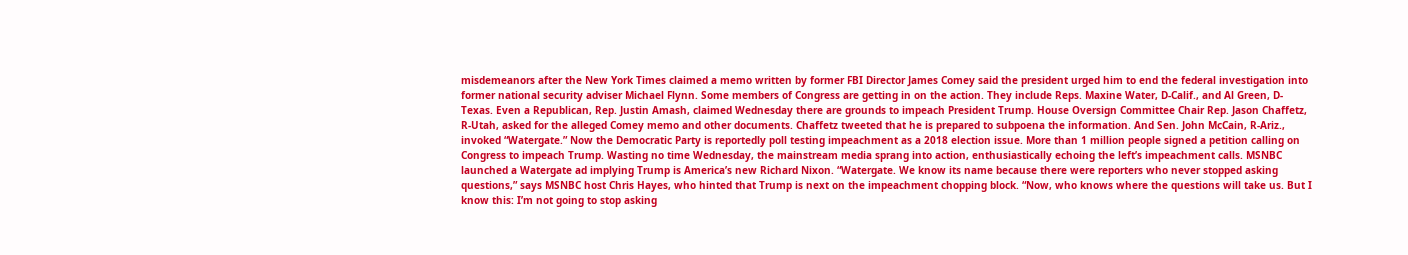misdemeanors after the New York Times claimed a memo written by former FBI Director James Comey said the president urged him to end the federal investigation into former national security adviser Michael Flynn. Some members of Congress are getting in on the action. They include Reps. Maxine Water, D-Calif., and Al Green, D-Texas. Even a Republican, Rep. Justin Amash, claimed Wednesday there are grounds to impeach President Trump. House Oversign Committee Chair Rep. Jason Chaffetz, R-Utah, asked for the alleged Comey memo and other documents. Chaffetz tweeted that he is prepared to subpoena the information. And Sen. John McCain, R-Ariz., invoked “Watergate.” Now the Democratic Party is reportedly poll testing impeachment as a 2018 election issue. More than 1 million people signed a petition calling on Congress to impeach Trump. Wasting no time Wednesday, the mainstream media sprang into action, enthusiastically echoing the left’s impeachment calls. MSNBC launched a Watergate ad implying Trump is America’s new Richard Nixon. “Watergate. We know its name because there were reporters who never stopped asking questions,” says MSNBC host Chris Hayes, who hinted that Trump is next on the impeachment chopping block. “Now, who knows where the questions will take us. But I know this: I’m not going to stop asking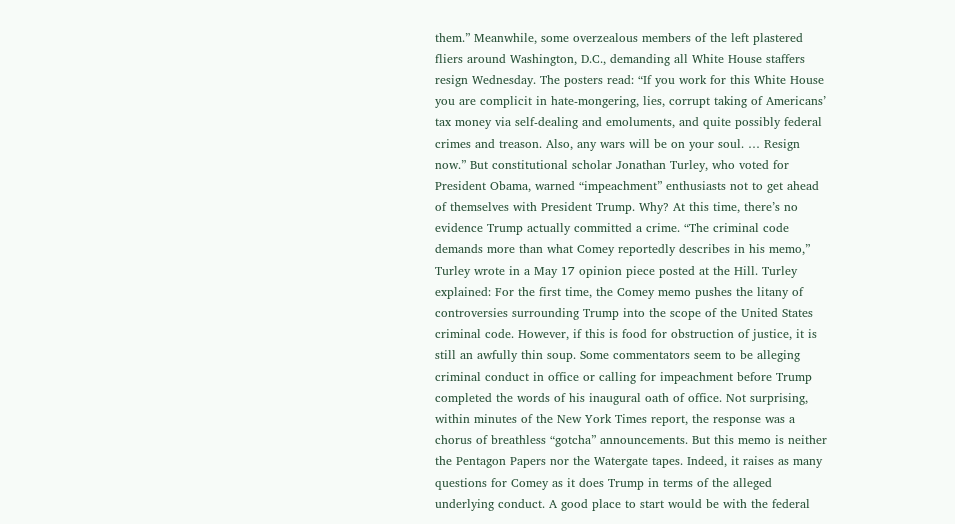them.” Meanwhile, some overzealous members of the left plastered fliers around Washington, D.C., demanding all White House staffers resign Wednesday. The posters read: “If you work for this White House you are complicit in hate-mongering, lies, corrupt taking of Americans’ tax money via self-dealing and emoluments, and quite possibly federal crimes and treason. Also, any wars will be on your soul. … Resign now.” But constitutional scholar Jonathan Turley, who voted for President Obama, warned “impeachment” enthusiasts not to get ahead of themselves with President Trump. Why? At this time, there’s no evidence Trump actually committed a crime. “The criminal code demands more than what Comey reportedly describes in his memo,” Turley wrote in a May 17 opinion piece posted at the Hill. Turley explained: For the first time, the Comey memo pushes the litany of controversies surrounding Trump into the scope of the United States criminal code. However, if this is food for obstruction of justice, it is still an awfully thin soup. Some commentators seem to be alleging criminal conduct in office or calling for impeachment before Trump completed the words of his inaugural oath of office. Not surprising, within minutes of the New York Times report, the response was a chorus of breathless “gotcha” announcements. But this memo is neither the Pentagon Papers nor the Watergate tapes. Indeed, it raises as many questions for Comey as it does Trump in terms of the alleged underlying conduct. A good place to start would be with the federal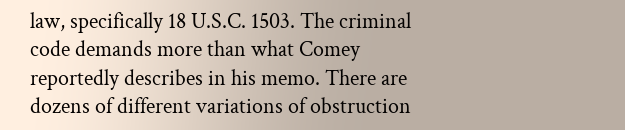law, specifically 18 U.S.C. 1503. The criminal code demands more than what Comey reportedly describes in his memo. There are dozens of different variations of obstruction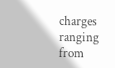charges ranging from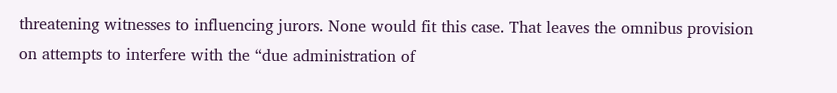threatening witnesses to influencing jurors. None would fit this case. That leaves the omnibus provision on attempts to interfere with the “due administration of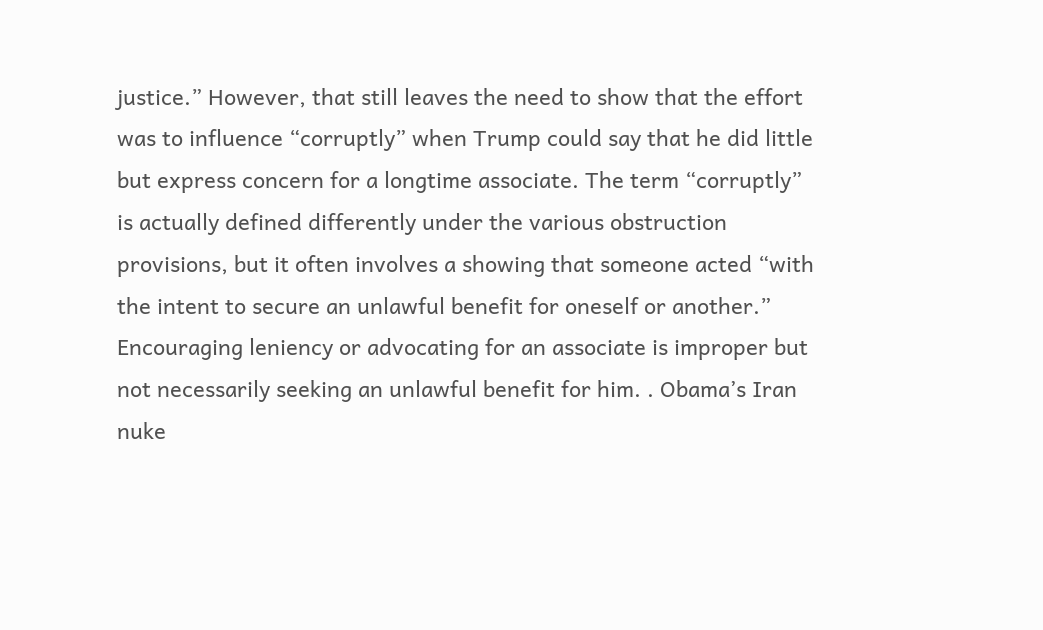justice.” However, that still leaves the need to show that the effort was to influence “corruptly” when Trump could say that he did little but express concern for a longtime associate. The term “corruptly” is actually defined differently under the various obstruction provisions, but it often involves a showing that someone acted “with the intent to secure an unlawful benefit for oneself or another.” Encouraging leniency or advocating for an associate is improper but not necessarily seeking an unlawful benefit for him. . Obama’s Iran nuke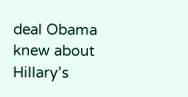deal Obama knew about Hillary’s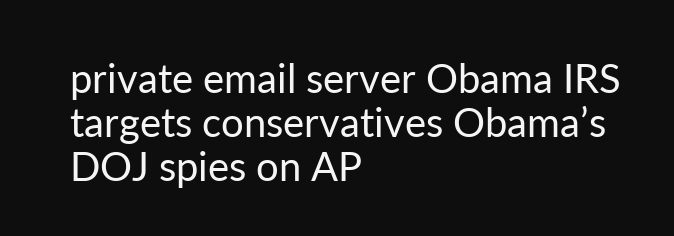private email server Obama IRS targets conservatives Obama’s DOJ spies on AP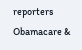reporters Obamacare &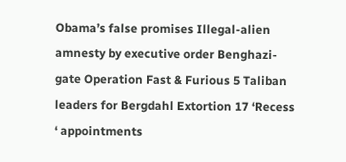Obama’s false promises Illegal-alien amnesty by executive order Benghazi-gate Operation Fast & Furious 5 Taliban leaders for Bergdahl Extortion 17 ‘Recess ‘ appointments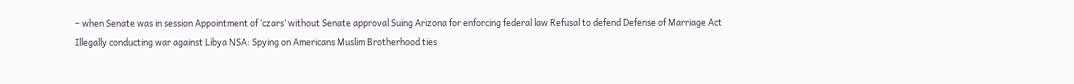– when Senate was in session Appointment of ‘czars’ without Senate approval Suing Arizona for enforcing federal law Refusal to defend Defense of Marriage Act Illegally conducting war against Libya NSA: Spying on Americans Muslim Brotherhood ties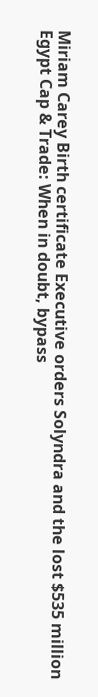Miriam Carey Birth certificate Executive orders Solyndra and the lost $535 million Egypt Cap & Trade: When in doubt, bypass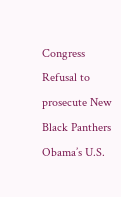Congress Refusal to prosecute New Black Panthers Obama’s U.S.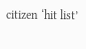citizen ‘hit list’